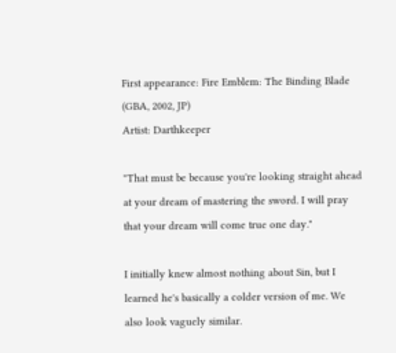First appearance: Fire Emblem: The Binding Blade (GBA, 2002, JP)
Artist: Darthkeeper

"That must be because you're looking straight ahead at your dream of mastering the sword. I will pray that your dream will come true one day."

I initially knew almost nothing about Sin, but I learned he's basically a colder version of me. We also look vaguely similar.